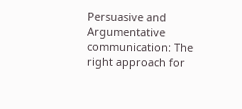Persuasive and Argumentative communication: The right approach for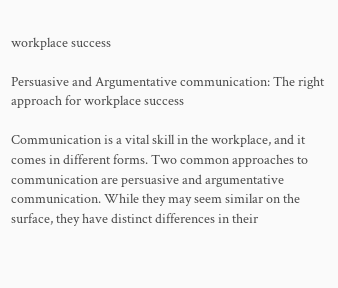workplace success

Persuasive and Argumentative communication: The right approach for workplace success

Communication is a vital skill in the workplace, and it comes in different forms. Two common approaches to communication are persuasive and argumentative communication. While they may seem similar on the surface, they have distinct differences in their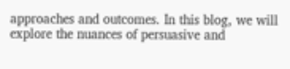approaches and outcomes. In this blog, we will explore the nuances of persuasive and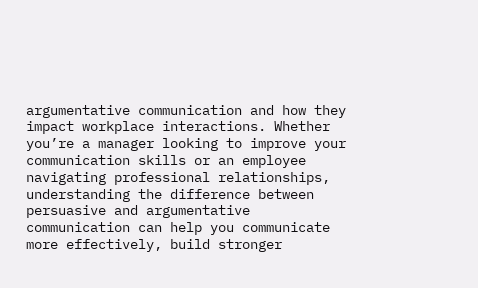argumentative communication and how they impact workplace interactions. Whether you’re a manager looking to improve your communication skills or an employee navigating professional relationships, understanding the difference between persuasive and argumentative communication can help you communicate more effectively, build stronger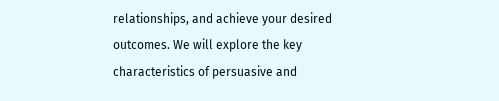relationships, and achieve your desired outcomes. We will explore the key characteristics of persuasive and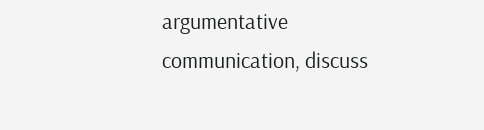argumentative communication, discuss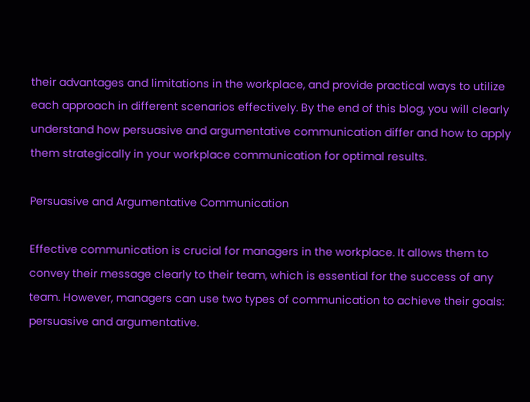their advantages and limitations in the workplace, and provide practical ways to utilize each approach in different scenarios effectively. By the end of this blog, you will clearly understand how persuasive and argumentative communication differ and how to apply them strategically in your workplace communication for optimal results.

Persuasive and Argumentative Communication

Effective communication is crucial for managers in the workplace. It allows them to convey their message clearly to their team, which is essential for the success of any team. However, managers can use two types of communication to achieve their goals: persuasive and argumentative.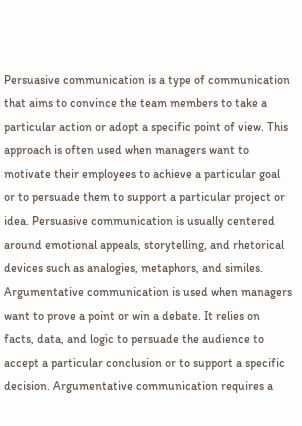Persuasive communication is a type of communication that aims to convince the team members to take a particular action or adopt a specific point of view. This approach is often used when managers want to motivate their employees to achieve a particular goal or to persuade them to support a particular project or idea. Persuasive communication is usually centered around emotional appeals, storytelling, and rhetorical devices such as analogies, metaphors, and similes. Argumentative communication is used when managers want to prove a point or win a debate. It relies on facts, data, and logic to persuade the audience to accept a particular conclusion or to support a specific decision. Argumentative communication requires a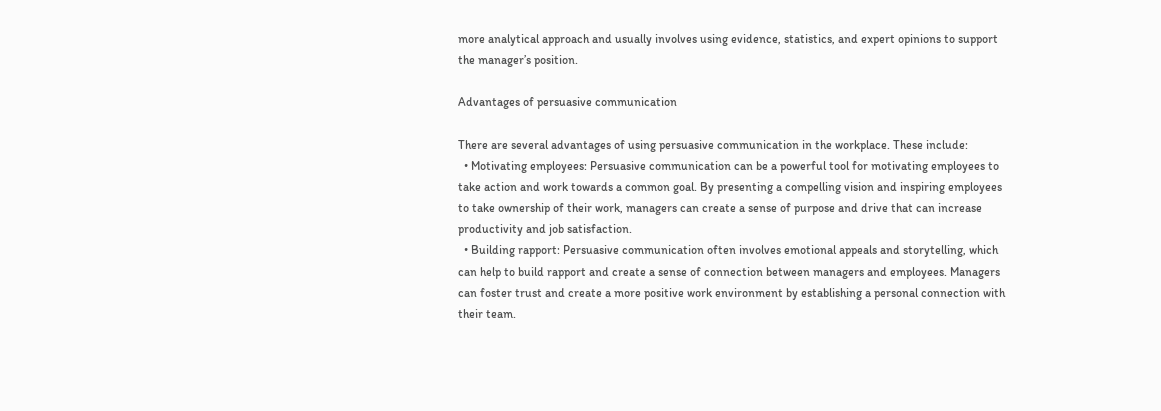more analytical approach and usually involves using evidence, statistics, and expert opinions to support the manager’s position.

Advantages of persuasive communication

There are several advantages of using persuasive communication in the workplace. These include:
  • Motivating employees: Persuasive communication can be a powerful tool for motivating employees to take action and work towards a common goal. By presenting a compelling vision and inspiring employees to take ownership of their work, managers can create a sense of purpose and drive that can increase productivity and job satisfaction.
  • Building rapport: Persuasive communication often involves emotional appeals and storytelling, which can help to build rapport and create a sense of connection between managers and employees. Managers can foster trust and create a more positive work environment by establishing a personal connection with their team.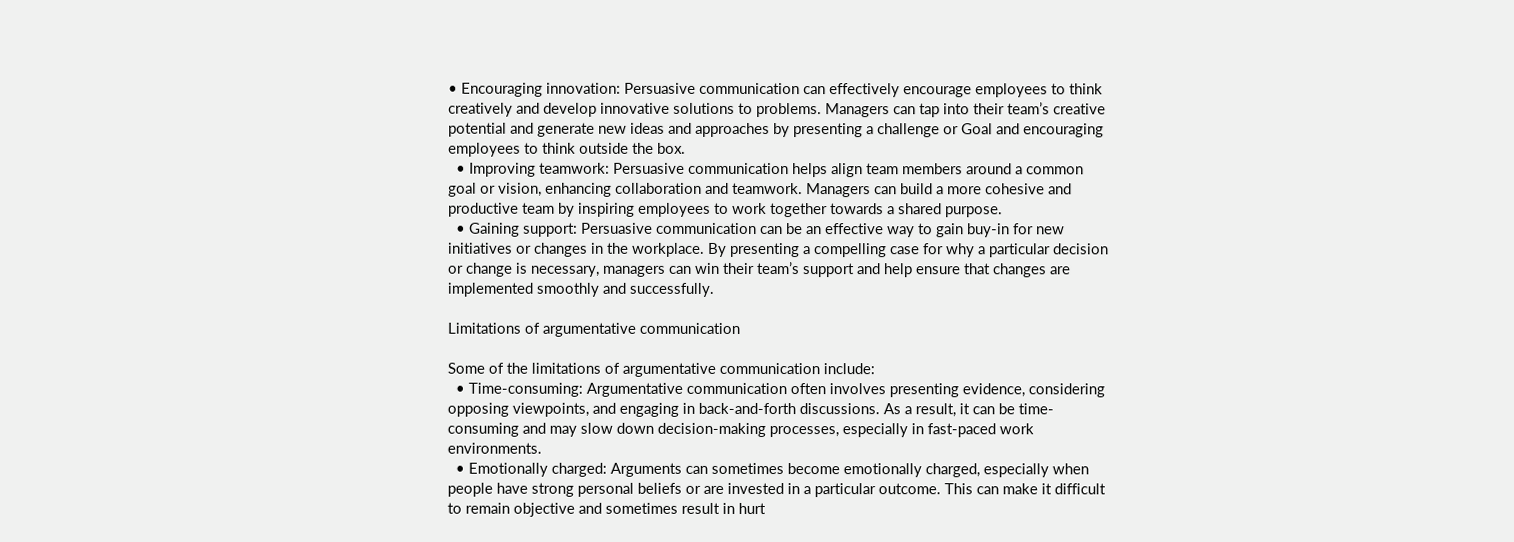• Encouraging innovation: Persuasive communication can effectively encourage employees to think creatively and develop innovative solutions to problems. Managers can tap into their team’s creative potential and generate new ideas and approaches by presenting a challenge or Goal and encouraging employees to think outside the box.
  • Improving teamwork: Persuasive communication helps align team members around a common goal or vision, enhancing collaboration and teamwork. Managers can build a more cohesive and productive team by inspiring employees to work together towards a shared purpose.
  • Gaining support: Persuasive communication can be an effective way to gain buy-in for new initiatives or changes in the workplace. By presenting a compelling case for why a particular decision or change is necessary, managers can win their team’s support and help ensure that changes are implemented smoothly and successfully.

Limitations of argumentative communication

Some of the limitations of argumentative communication include:
  • Time-consuming: Argumentative communication often involves presenting evidence, considering opposing viewpoints, and engaging in back-and-forth discussions. As a result, it can be time-consuming and may slow down decision-making processes, especially in fast-paced work environments.
  • Emotionally charged: Arguments can sometimes become emotionally charged, especially when people have strong personal beliefs or are invested in a particular outcome. This can make it difficult to remain objective and sometimes result in hurt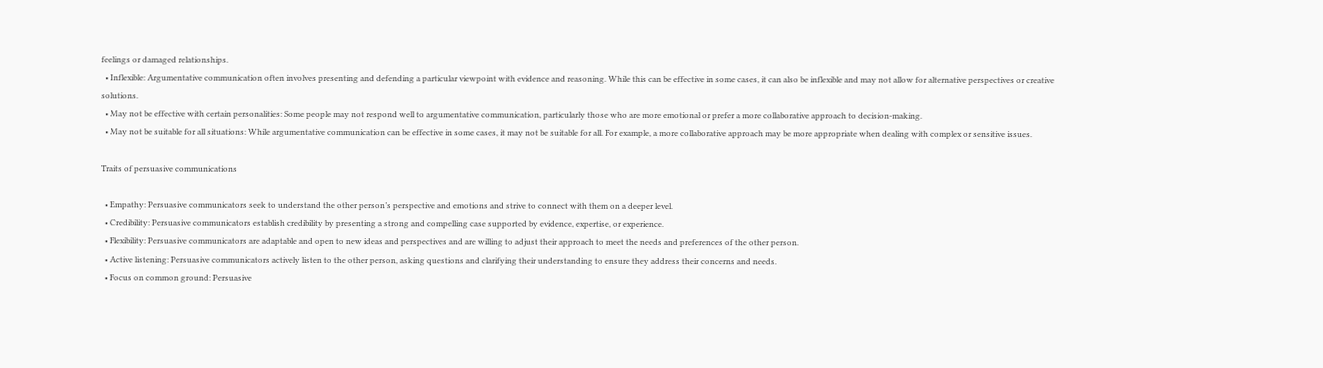feelings or damaged relationships.
  • Inflexible: Argumentative communication often involves presenting and defending a particular viewpoint with evidence and reasoning. While this can be effective in some cases, it can also be inflexible and may not allow for alternative perspectives or creative solutions.
  • May not be effective with certain personalities: Some people may not respond well to argumentative communication, particularly those who are more emotional or prefer a more collaborative approach to decision-making.
  • May not be suitable for all situations: While argumentative communication can be effective in some cases, it may not be suitable for all. For example, a more collaborative approach may be more appropriate when dealing with complex or sensitive issues.

Traits of persuasive communications

  • Empathy: Persuasive communicators seek to understand the other person’s perspective and emotions and strive to connect with them on a deeper level.
  • Credibility: Persuasive communicators establish credibility by presenting a strong and compelling case supported by evidence, expertise, or experience.
  • Flexibility: Persuasive communicators are adaptable and open to new ideas and perspectives and are willing to adjust their approach to meet the needs and preferences of the other person.
  • Active listening: Persuasive communicators actively listen to the other person, asking questions and clarifying their understanding to ensure they address their concerns and needs.
  • Focus on common ground: Persuasive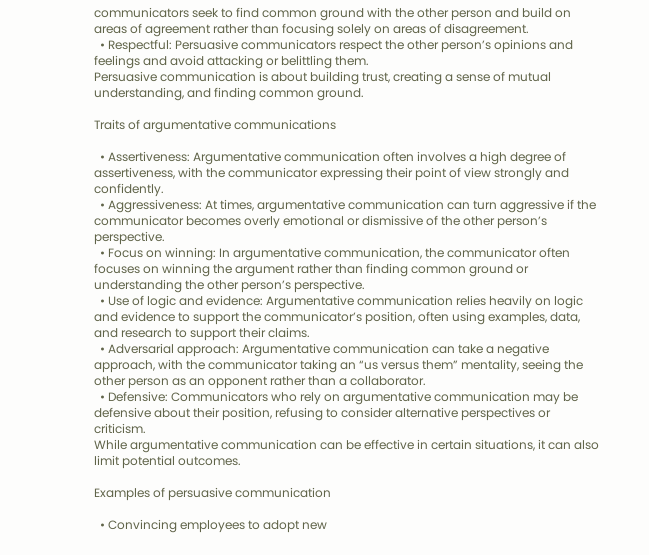communicators seek to find common ground with the other person and build on areas of agreement rather than focusing solely on areas of disagreement.
  • Respectful: Persuasive communicators respect the other person’s opinions and feelings and avoid attacking or belittling them.
Persuasive communication is about building trust, creating a sense of mutual understanding, and finding common ground.

Traits of argumentative communications

  • Assertiveness: Argumentative communication often involves a high degree of assertiveness, with the communicator expressing their point of view strongly and confidently.
  • Aggressiveness: At times, argumentative communication can turn aggressive if the communicator becomes overly emotional or dismissive of the other person’s perspective.
  • Focus on winning: In argumentative communication, the communicator often focuses on winning the argument rather than finding common ground or understanding the other person’s perspective.
  • Use of logic and evidence: Argumentative communication relies heavily on logic and evidence to support the communicator’s position, often using examples, data, and research to support their claims.
  • Adversarial approach: Argumentative communication can take a negative approach, with the communicator taking an “us versus them” mentality, seeing the other person as an opponent rather than a collaborator.
  • Defensive: Communicators who rely on argumentative communication may be defensive about their position, refusing to consider alternative perspectives or criticism.
While argumentative communication can be effective in certain situations, it can also limit potential outcomes.

Examples of persuasive communication

  • Convincing employees to adopt new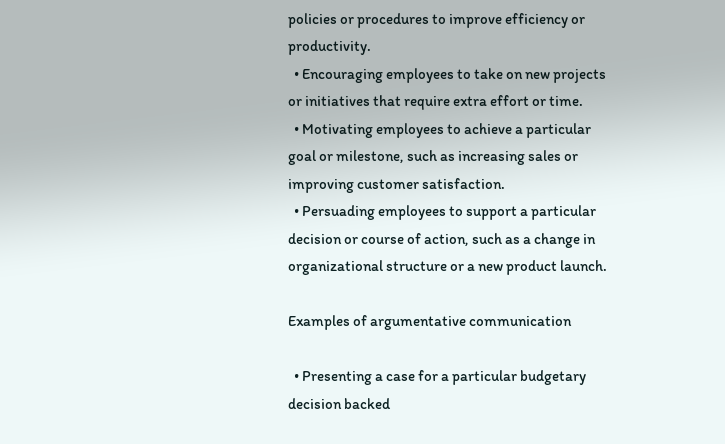policies or procedures to improve efficiency or productivity.
  • Encouraging employees to take on new projects or initiatives that require extra effort or time.
  • Motivating employees to achieve a particular goal or milestone, such as increasing sales or improving customer satisfaction.
  • Persuading employees to support a particular decision or course of action, such as a change in organizational structure or a new product launch.

Examples of argumentative communication

  • Presenting a case for a particular budgetary decision backed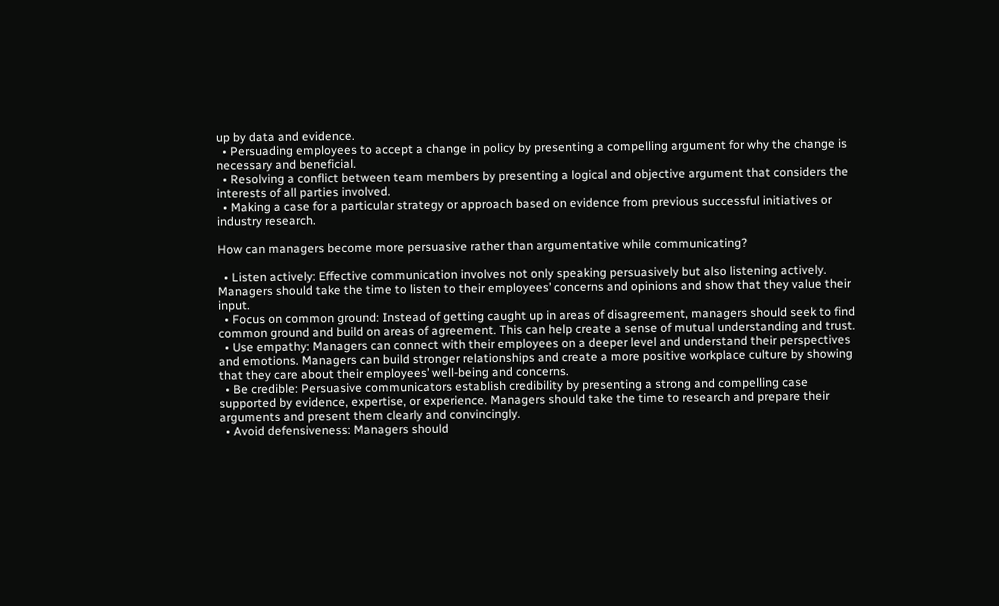up by data and evidence.
  • Persuading employees to accept a change in policy by presenting a compelling argument for why the change is necessary and beneficial.
  • Resolving a conflict between team members by presenting a logical and objective argument that considers the interests of all parties involved.
  • Making a case for a particular strategy or approach based on evidence from previous successful initiatives or industry research.

How can managers become more persuasive rather than argumentative while communicating?

  • Listen actively: Effective communication involves not only speaking persuasively but also listening actively. Managers should take the time to listen to their employees’ concerns and opinions and show that they value their input.
  • Focus on common ground: Instead of getting caught up in areas of disagreement, managers should seek to find common ground and build on areas of agreement. This can help create a sense of mutual understanding and trust.
  • Use empathy: Managers can connect with their employees on a deeper level and understand their perspectives and emotions. Managers can build stronger relationships and create a more positive workplace culture by showing that they care about their employees’ well-being and concerns.
  • Be credible: Persuasive communicators establish credibility by presenting a strong and compelling case supported by evidence, expertise, or experience. Managers should take the time to research and prepare their arguments and present them clearly and convincingly.
  • Avoid defensiveness: Managers should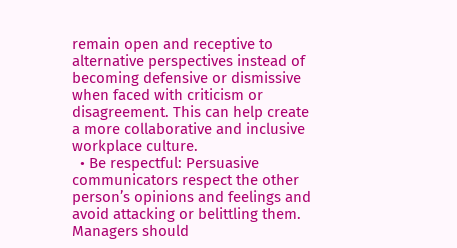remain open and receptive to alternative perspectives instead of becoming defensive or dismissive when faced with criticism or disagreement. This can help create a more collaborative and inclusive workplace culture.
  • Be respectful: Persuasive communicators respect the other person’s opinions and feelings and avoid attacking or belittling them. Managers should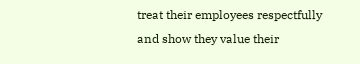treat their employees respectfully and show they value their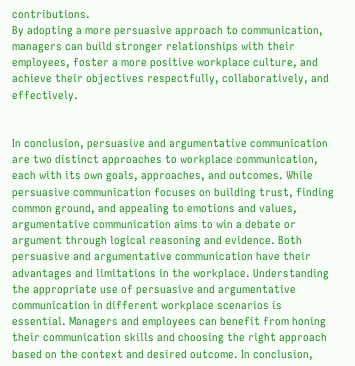contributions.
By adopting a more persuasive approach to communication, managers can build stronger relationships with their employees, foster a more positive workplace culture, and achieve their objectives respectfully, collaboratively, and effectively.


In conclusion, persuasive and argumentative communication are two distinct approaches to workplace communication, each with its own goals, approaches, and outcomes. While persuasive communication focuses on building trust, finding common ground, and appealing to emotions and values, argumentative communication aims to win a debate or argument through logical reasoning and evidence. Both persuasive and argumentative communication have their advantages and limitations in the workplace. Understanding the appropriate use of persuasive and argumentative communication in different workplace scenarios is essential. Managers and employees can benefit from honing their communication skills and choosing the right approach based on the context and desired outcome. In conclusion,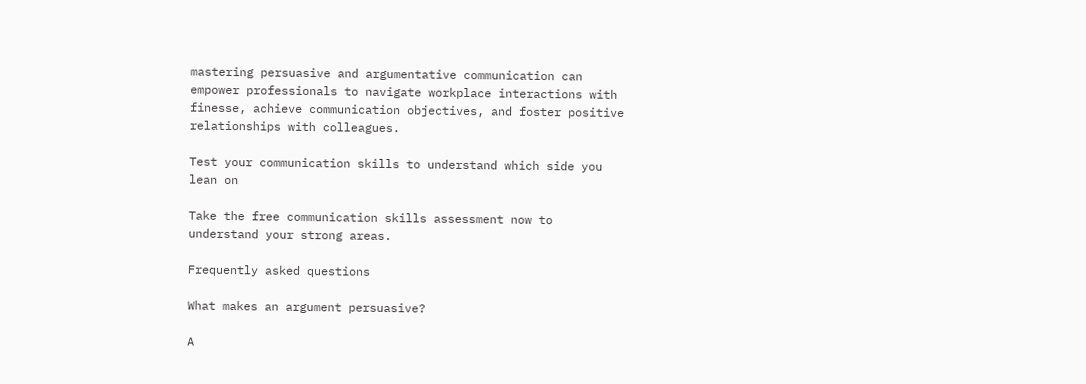mastering persuasive and argumentative communication can empower professionals to navigate workplace interactions with finesse, achieve communication objectives, and foster positive relationships with colleagues.

Test your communication skills to understand which side you lean on

Take the free communication skills assessment now to understand your strong areas.

Frequently asked questions

What makes an argument persuasive?

A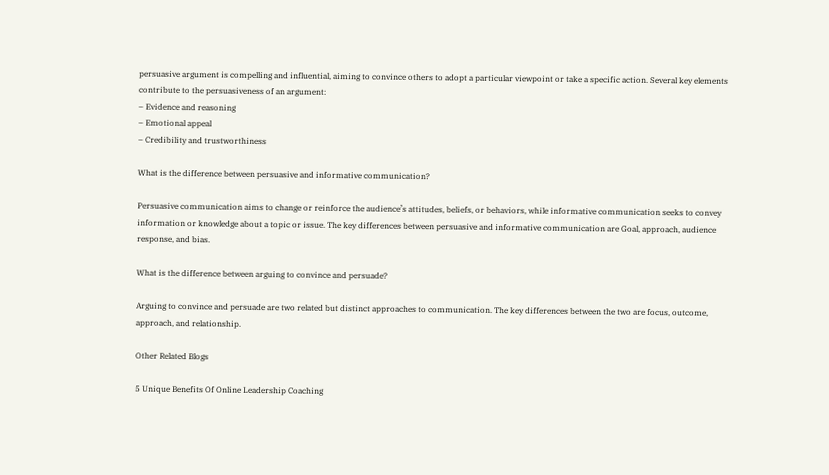persuasive argument is compelling and influential, aiming to convince others to adopt a particular viewpoint or take a specific action. Several key elements contribute to the persuasiveness of an argument:
– Evidence and reasoning
– Emotional appeal
– Credibility and trustworthiness

What is the difference between persuasive and informative communication?

Persuasive communication aims to change or reinforce the audience’s attitudes, beliefs, or behaviors, while informative communication seeks to convey information or knowledge about a topic or issue. The key differences between persuasive and informative communication are Goal, approach, audience response, and bias.

What is the difference between arguing to convince and persuade?

Arguing to convince and persuade are two related but distinct approaches to communication. The key differences between the two are focus, outcome, approach, and relationship.

Other Related Blogs

5 Unique Benefits Of Online Leadership Coaching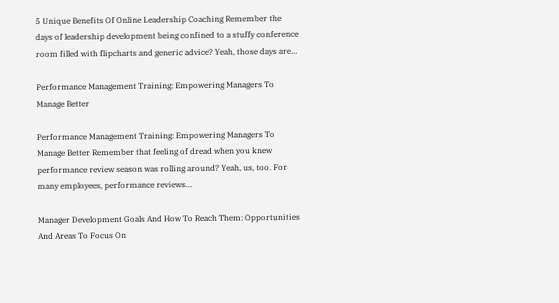5 Unique Benefits Of Online Leadership Coaching Remember the days of leadership development being confined to a stuffy conference room filled with flipcharts and generic advice? Yeah, those days are…

Performance Management Training: Empowering Managers To Manage Better

Performance Management Training: Empowering Managers To Manage Better Remember that feeling of dread when you knew performance review season was rolling around? Yeah, us, too. For many employees, performance reviews…

Manager Development Goals And How To Reach Them: Opportunities And Areas To Focus On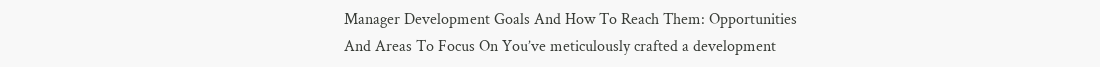Manager Development Goals And How To Reach Them: Opportunities And Areas To Focus On You’ve meticulously crafted a development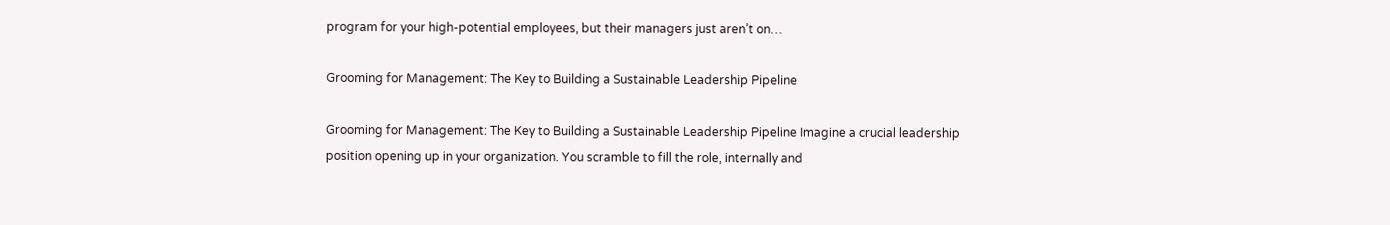program for your high-potential employees, but their managers just aren’t on…

Grooming for Management: The Key to Building a Sustainable Leadership Pipeline

Grooming for Management: The Key to Building a Sustainable Leadership Pipeline Imagine a crucial leadership position opening up in your organization. You scramble to fill the role, internally and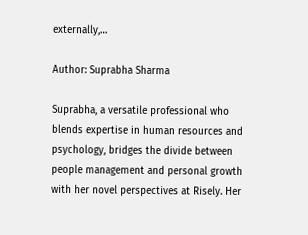externally,…

Author: Suprabha Sharma

Suprabha, a versatile professional who blends expertise in human resources and psychology, bridges the divide between people management and personal growth with her novel perspectives at Risely. Her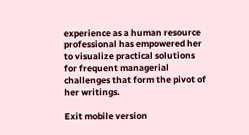experience as a human resource professional has empowered her to visualize practical solutions for frequent managerial challenges that form the pivot of her writings.

Exit mobile version